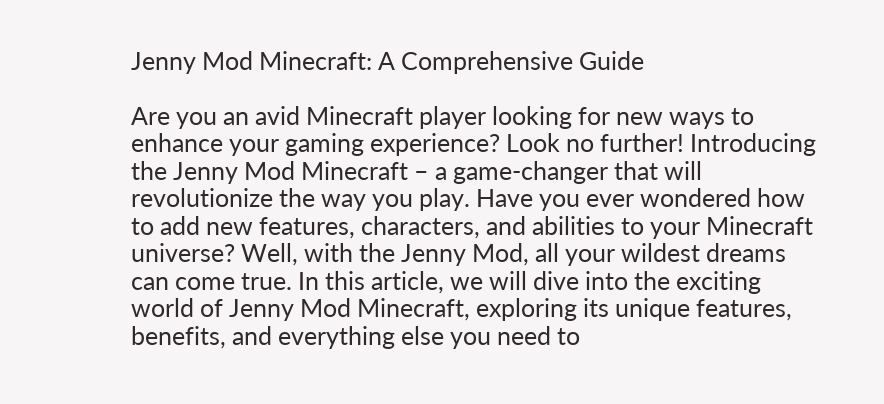Jenny Mod Minecraft: A Comprehensive Guide

Are you an avid Minecraft player looking for new ways to enhance your gaming experience? Look no further! Introducing the Jenny Mod Minecraft – a game-changer that will revolutionize the way you play. Have you ever wondered how to add new features, characters, and abilities to your Minecraft universe? Well, with the Jenny Mod, all your wildest dreams can come true. In this article, we will dive into the exciting world of Jenny Mod Minecraft, exploring its unique features, benefits, and everything else you need to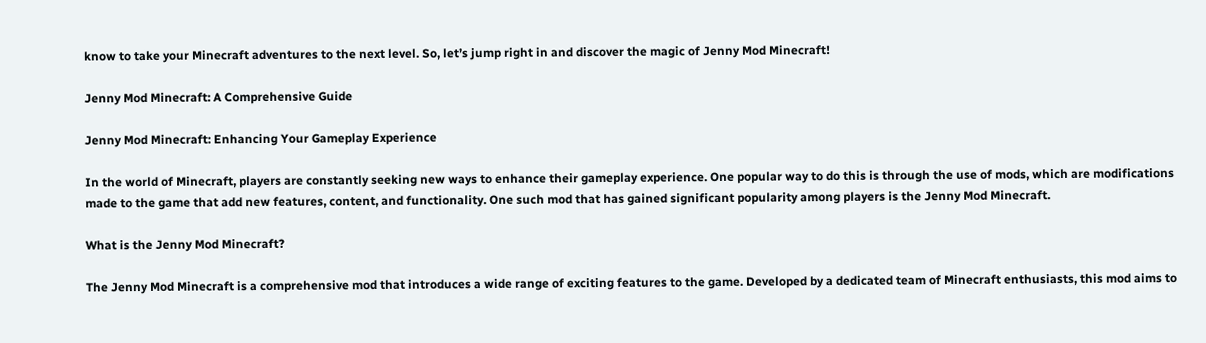know to take your Minecraft adventures to the next level. So, let’s jump right in and discover the magic of Jenny Mod Minecraft!

Jenny Mod Minecraft: A Comprehensive Guide

Jenny Mod Minecraft: Enhancing Your Gameplay Experience

In the world of Minecraft, players are constantly seeking new ways to enhance their gameplay experience. One popular way to do this is through the use of mods, which are modifications made to the game that add new features, content, and functionality. One such mod that has gained significant popularity among players is the Jenny Mod Minecraft.

What is the Jenny Mod Minecraft?

The Jenny Mod Minecraft is a comprehensive mod that introduces a wide range of exciting features to the game. Developed by a dedicated team of Minecraft enthusiasts, this mod aims to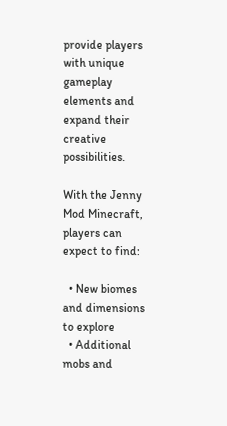provide players with unique gameplay elements and expand their creative possibilities.

With the Jenny Mod Minecraft, players can expect to find:

  • New biomes and dimensions to explore
  • Additional mobs and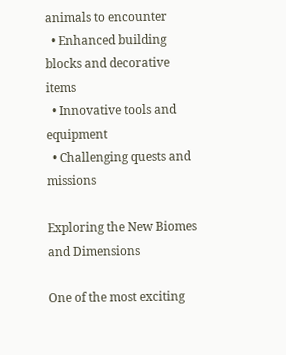animals to encounter
  • Enhanced building blocks and decorative items
  • Innovative tools and equipment
  • Challenging quests and missions

Exploring the New Biomes and Dimensions

One of the most exciting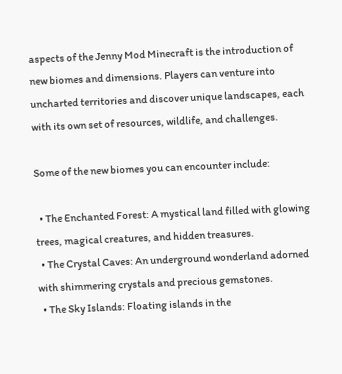aspects of the Jenny Mod Minecraft is the introduction of new biomes and dimensions. Players can venture into uncharted territories and discover unique landscapes, each with its own set of resources, wildlife, and challenges.

Some of the new biomes you can encounter include:

  • The Enchanted Forest: A mystical land filled with glowing trees, magical creatures, and hidden treasures.
  • The Crystal Caves: An underground wonderland adorned with shimmering crystals and precious gemstones.
  • The Sky Islands: Floating islands in the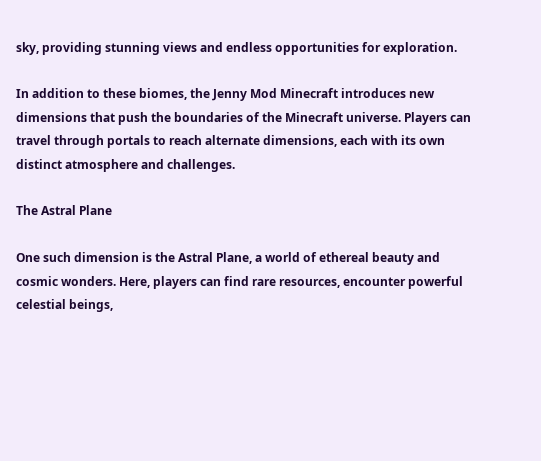sky, providing stunning views and endless opportunities for exploration.

In addition to these biomes, the Jenny Mod Minecraft introduces new dimensions that push the boundaries of the Minecraft universe. Players can travel through portals to reach alternate dimensions, each with its own distinct atmosphere and challenges.

The Astral Plane

One such dimension is the Astral Plane, a world of ethereal beauty and cosmic wonders. Here, players can find rare resources, encounter powerful celestial beings,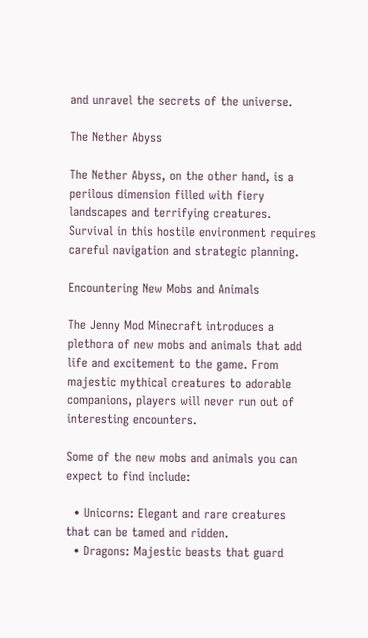and unravel the secrets of the universe.

The Nether Abyss

The Nether Abyss, on the other hand, is a perilous dimension filled with fiery landscapes and terrifying creatures. Survival in this hostile environment requires careful navigation and strategic planning.

Encountering New Mobs and Animals

The Jenny Mod Minecraft introduces a plethora of new mobs and animals that add life and excitement to the game. From majestic mythical creatures to adorable companions, players will never run out of interesting encounters.

Some of the new mobs and animals you can expect to find include:

  • Unicorns: Elegant and rare creatures that can be tamed and ridden.
  • Dragons: Majestic beasts that guard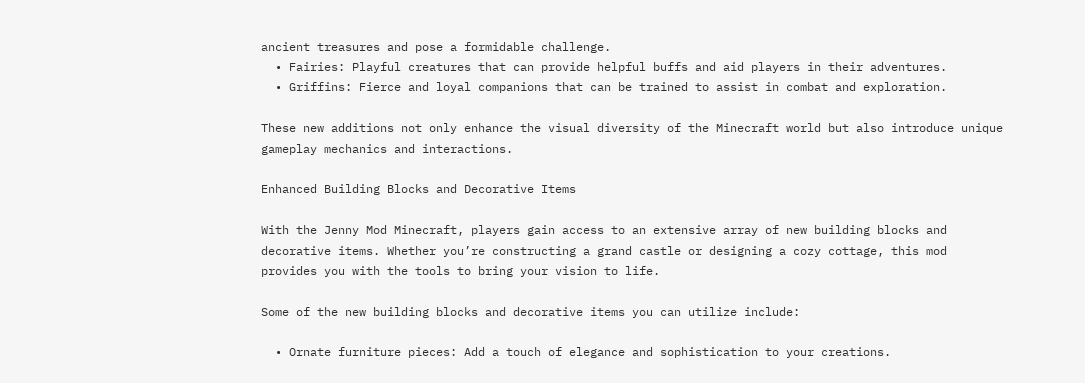ancient treasures and pose a formidable challenge.
  • Fairies: Playful creatures that can provide helpful buffs and aid players in their adventures.
  • Griffins: Fierce and loyal companions that can be trained to assist in combat and exploration.

These new additions not only enhance the visual diversity of the Minecraft world but also introduce unique gameplay mechanics and interactions.

Enhanced Building Blocks and Decorative Items

With the Jenny Mod Minecraft, players gain access to an extensive array of new building blocks and decorative items. Whether you’re constructing a grand castle or designing a cozy cottage, this mod provides you with the tools to bring your vision to life.

Some of the new building blocks and decorative items you can utilize include:

  • Ornate furniture pieces: Add a touch of elegance and sophistication to your creations.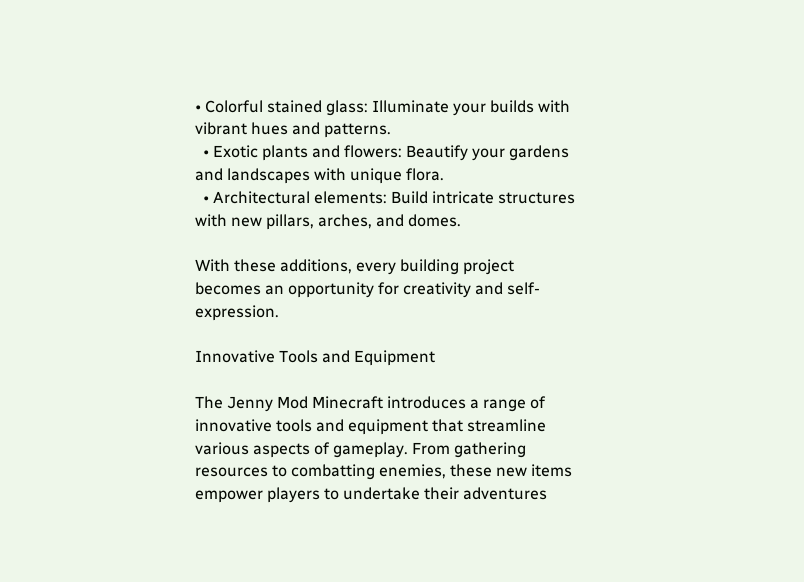• Colorful stained glass: Illuminate your builds with vibrant hues and patterns.
  • Exotic plants and flowers: Beautify your gardens and landscapes with unique flora.
  • Architectural elements: Build intricate structures with new pillars, arches, and domes.

With these additions, every building project becomes an opportunity for creativity and self-expression.

Innovative Tools and Equipment

The Jenny Mod Minecraft introduces a range of innovative tools and equipment that streamline various aspects of gameplay. From gathering resources to combatting enemies, these new items empower players to undertake their adventures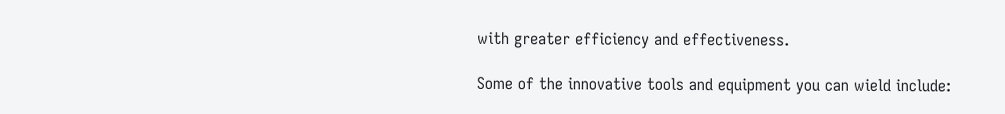with greater efficiency and effectiveness.

Some of the innovative tools and equipment you can wield include: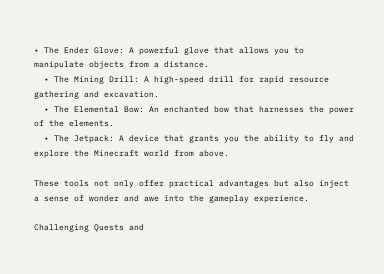• The Ender Glove: A powerful glove that allows you to manipulate objects from a distance.
  • The Mining Drill: A high-speed drill for rapid resource gathering and excavation.
  • The Elemental Bow: An enchanted bow that harnesses the power of the elements.
  • The Jetpack: A device that grants you the ability to fly and explore the Minecraft world from above.

These tools not only offer practical advantages but also inject a sense of wonder and awe into the gameplay experience.

Challenging Quests and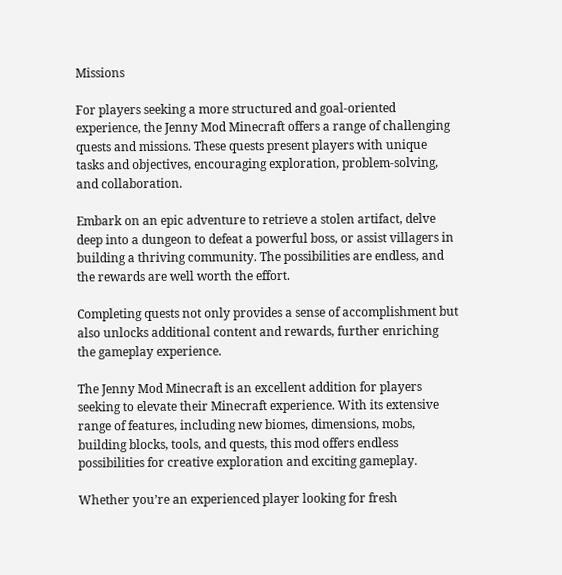Missions

For players seeking a more structured and goal-oriented experience, the Jenny Mod Minecraft offers a range of challenging quests and missions. These quests present players with unique tasks and objectives, encouraging exploration, problem-solving, and collaboration.

Embark on an epic adventure to retrieve a stolen artifact, delve deep into a dungeon to defeat a powerful boss, or assist villagers in building a thriving community. The possibilities are endless, and the rewards are well worth the effort.

Completing quests not only provides a sense of accomplishment but also unlocks additional content and rewards, further enriching the gameplay experience.

The Jenny Mod Minecraft is an excellent addition for players seeking to elevate their Minecraft experience. With its extensive range of features, including new biomes, dimensions, mobs, building blocks, tools, and quests, this mod offers endless possibilities for creative exploration and exciting gameplay.

Whether you’re an experienced player looking for fresh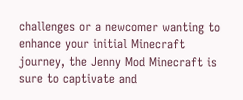challenges or a newcomer wanting to enhance your initial Minecraft journey, the Jenny Mod Minecraft is sure to captivate and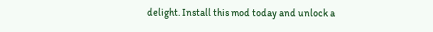delight. Install this mod today and unlock a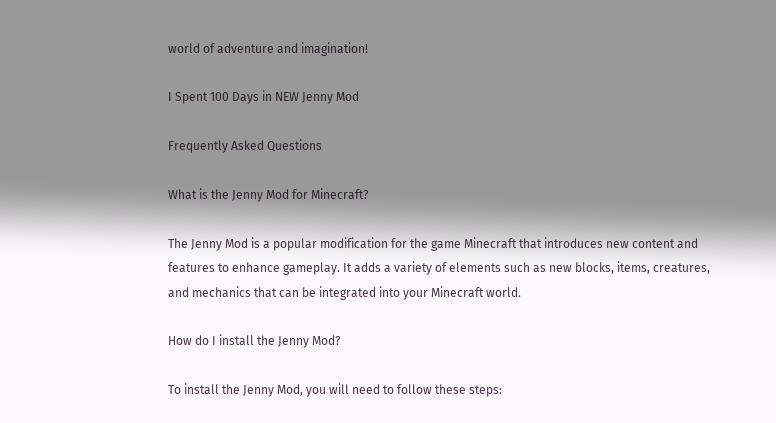world of adventure and imagination!

I Spent 100 Days in NEW Jenny Mod

Frequently Asked Questions

What is the Jenny Mod for Minecraft?

The Jenny Mod is a popular modification for the game Minecraft that introduces new content and features to enhance gameplay. It adds a variety of elements such as new blocks, items, creatures, and mechanics that can be integrated into your Minecraft world.

How do I install the Jenny Mod?

To install the Jenny Mod, you will need to follow these steps: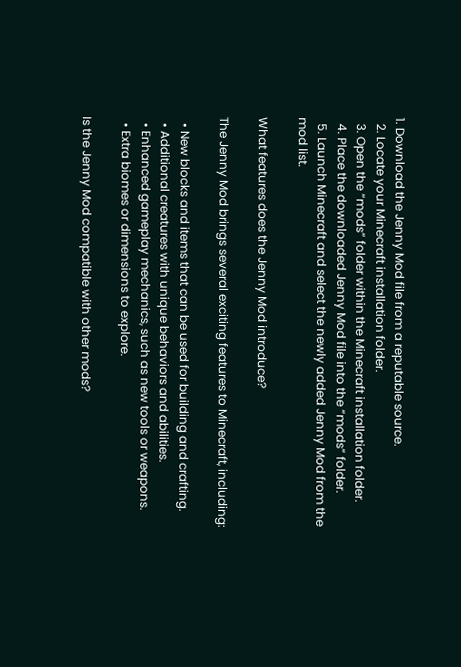1. Download the Jenny Mod file from a reputable source.
  2. Locate your Minecraft installation folder.
  3. Open the “mods” folder within the Minecraft installation folder.
  4. Place the downloaded Jenny Mod file into the “mods” folder.
  5. Launch Minecraft and select the newly added Jenny Mod from the mod list.

What features does the Jenny Mod introduce?

The Jenny Mod brings several exciting features to Minecraft, including:

  • New blocks and items that can be used for building and crafting.
  • Additional creatures with unique behaviors and abilities.
  • Enhanced gameplay mechanics, such as new tools or weapons.
  • Extra biomes or dimensions to explore.

Is the Jenny Mod compatible with other mods?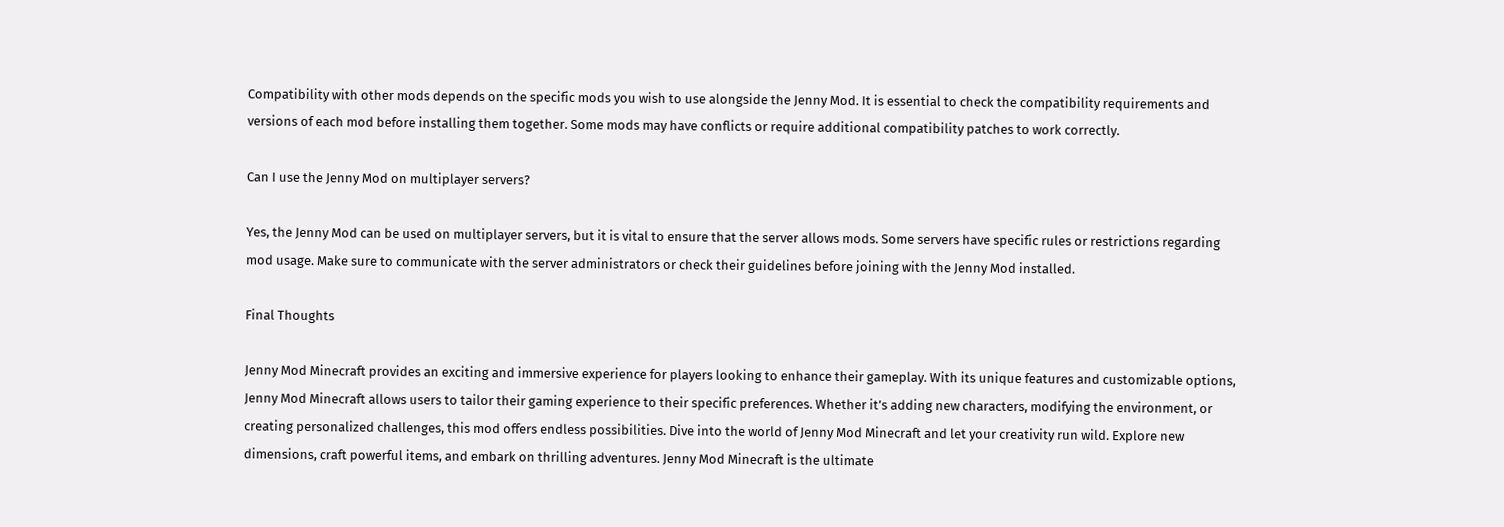Compatibility with other mods depends on the specific mods you wish to use alongside the Jenny Mod. It is essential to check the compatibility requirements and versions of each mod before installing them together. Some mods may have conflicts or require additional compatibility patches to work correctly.

Can I use the Jenny Mod on multiplayer servers?

Yes, the Jenny Mod can be used on multiplayer servers, but it is vital to ensure that the server allows mods. Some servers have specific rules or restrictions regarding mod usage. Make sure to communicate with the server administrators or check their guidelines before joining with the Jenny Mod installed.

Final Thoughts

Jenny Mod Minecraft provides an exciting and immersive experience for players looking to enhance their gameplay. With its unique features and customizable options, Jenny Mod Minecraft allows users to tailor their gaming experience to their specific preferences. Whether it’s adding new characters, modifying the environment, or creating personalized challenges, this mod offers endless possibilities. Dive into the world of Jenny Mod Minecraft and let your creativity run wild. Explore new dimensions, craft powerful items, and embark on thrilling adventures. Jenny Mod Minecraft is the ultimate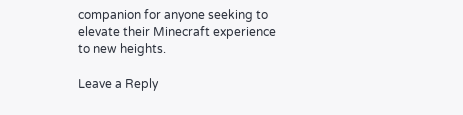companion for anyone seeking to elevate their Minecraft experience to new heights.

Leave a Reply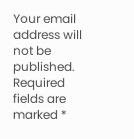Your email address will not be published. Required fields are marked *